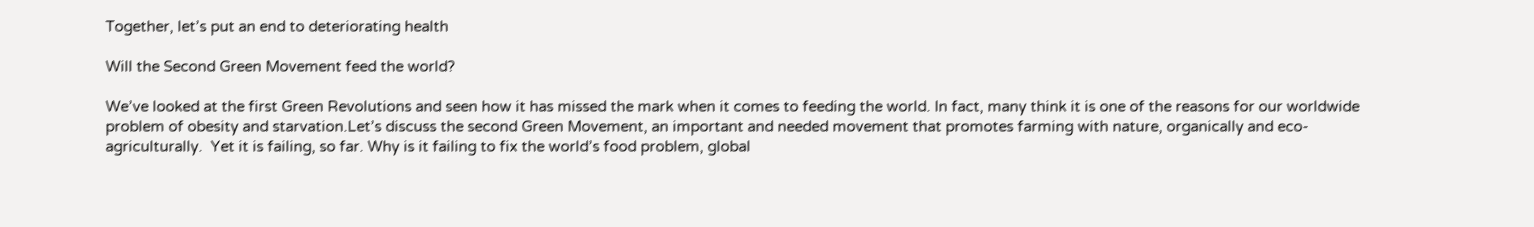Together, let’s put an end to deteriorating health

Will the Second Green Movement feed the world?

We’ve looked at the first Green Revolutions and seen how it has missed the mark when it comes to feeding the world. In fact, many think it is one of the reasons for our worldwide problem of obesity and starvation.Let’s discuss the second Green Movement, an important and needed movement that promotes farming with nature, organically and eco-agriculturally.  Yet it is failing, so far. Why is it failing to fix the world’s food problem, global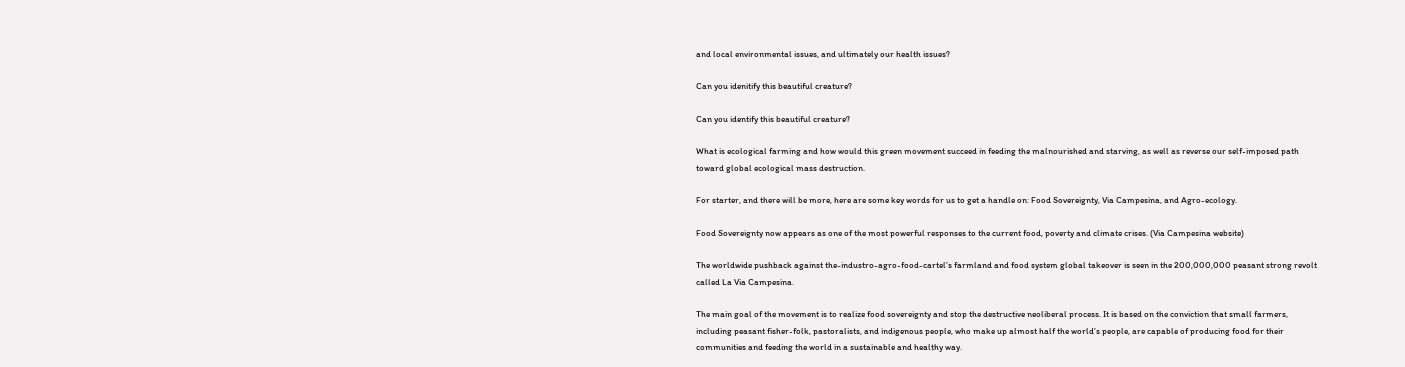and local environmental issues, and ultimately our health issues?

Can you idenitify this beautiful creature?

Can you identify this beautiful creature?

What is ecological farming and how would this green movement succeed in feeding the malnourished and starving, as well as reverse our self-imposed path toward global ecological mass destruction.

For starter, and there will be more, here are some key words for us to get a handle on: Food Sovereignty, Via Campesina, and Agro-ecology.

Food Sovereignty now appears as one of the most powerful responses to the current food, poverty and climate crises. (Via Campesina website)

The worldwide pushback against the-industro-agro-food-cartel’s farmland and food system global takeover is seen in the 200,000,000 peasant strong revolt called La Via Campesina.

The main goal of the movement is to realize food sovereignty and stop the destructive neoliberal process. It is based on the conviction that small farmers, including peasant fisher-folk, pastoralists, and indigenous people, who make up almost half the world’s people, are capable of producing food for their communities and feeding the world in a sustainable and healthy way.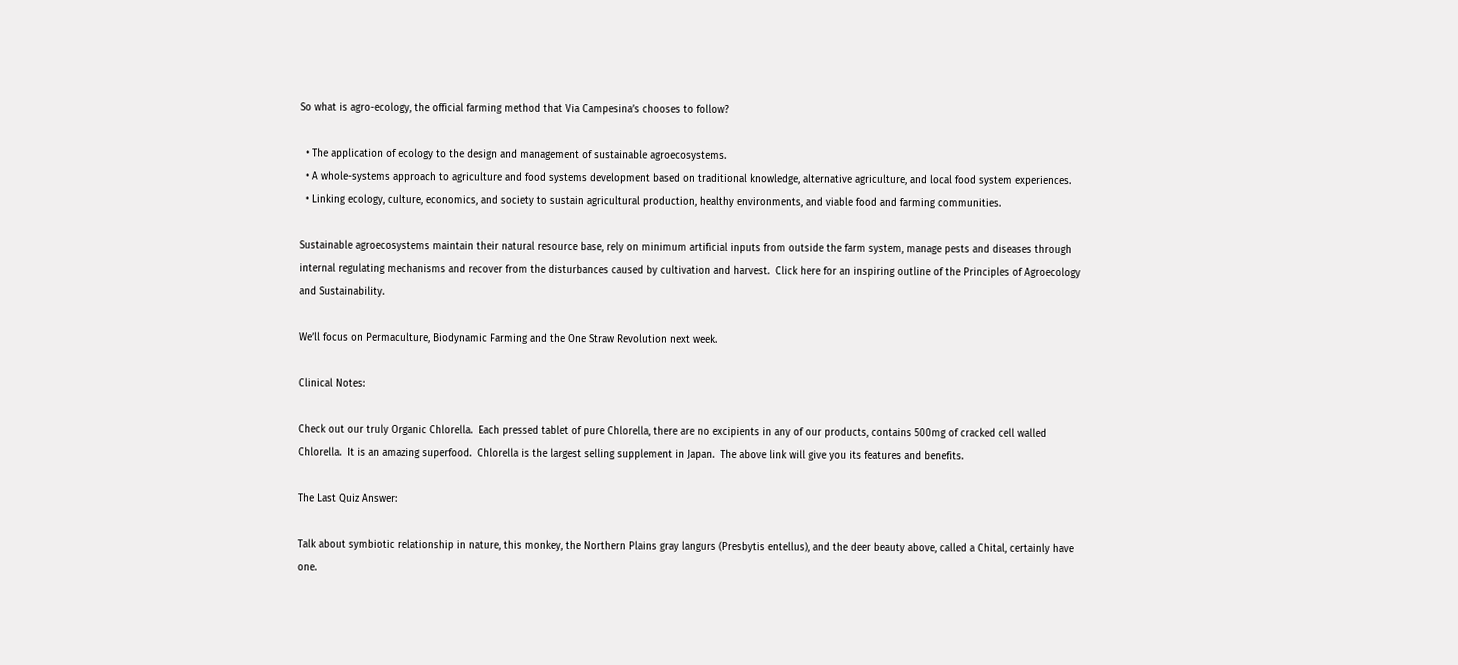So what is agro-ecology, the official farming method that Via Campesina’s chooses to follow?

  • The application of ecology to the design and management of sustainable agroecosystems.
  • A whole-systems approach to agriculture and food systems development based on traditional knowledge, alternative agriculture, and local food system experiences.
  • Linking ecology, culture, economics, and society to sustain agricultural production, healthy environments, and viable food and farming communities.

Sustainable agroecosystems maintain their natural resource base, rely on minimum artificial inputs from outside the farm system, manage pests and diseases through internal regulating mechanisms and recover from the disturbances caused by cultivation and harvest.  Click here for an inspiring outline of the Principles of Agroecology and Sustainability.

We’ll focus on Permaculture, Biodynamic Farming and the One Straw Revolution next week.

Clinical Notes:

Check out our truly Organic Chlorella.  Each pressed tablet of pure Chlorella, there are no excipients in any of our products, contains 500mg of cracked cell walled Chlorella.  It is an amazing superfood.  Chlorella is the largest selling supplement in Japan.  The above link will give you its features and benefits.

The Last Quiz Answer:

Talk about symbiotic relationship in nature, this monkey, the Northern Plains gray langurs (Presbytis entellus), and the deer beauty above, called a Chital, certainly have one.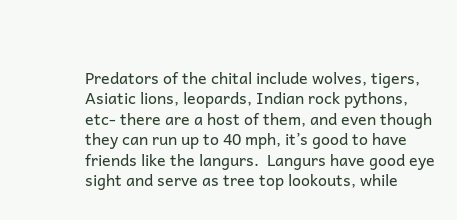Predators of the chital include wolves, tigers, Asiatic lions, leopards, Indian rock pythons, etc- there are a host of them, and even though they can run up to 40 mph, it’s good to have friends like the langurs.  Langurs have good eye sight and serve as tree top lookouts, while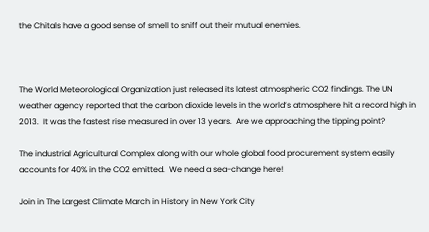the Chitals have a good sense of smell to sniff out their mutual enemies.



The World Meteorological Organization just released its latest atmospheric CO2 findings. The UN weather agency reported that the carbon dioxide levels in the world’s atmosphere hit a record high in 2013.  It was the fastest rise measured in over 13 years.  Are we approaching the tipping point?

The industrial Agricultural Complex along with our whole global food procurement system easily accounts for 40% in the CO2 emitted.  We need a sea-change here!

Join in The Largest Climate March in History in New York City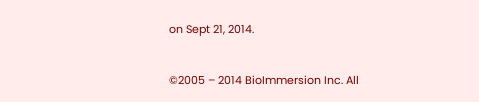on Sept 21, 2014.


©2005 – 2014 BioImmersion Inc. All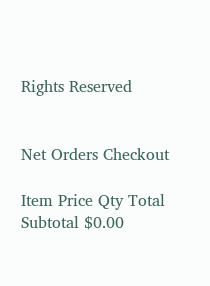Rights Reserved


Net Orders Checkout

Item Price Qty Total
Subtotal $0.00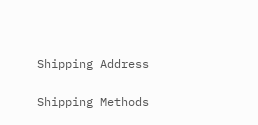Shipping Address

Shipping Methods